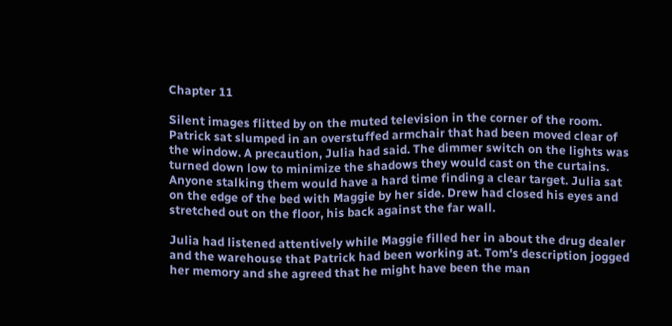Chapter 11

Silent images flitted by on the muted television in the corner of the room. Patrick sat slumped in an overstuffed armchair that had been moved clear of the window. A precaution, Julia had said. The dimmer switch on the lights was turned down low to minimize the shadows they would cast on the curtains. Anyone stalking them would have a hard time finding a clear target. Julia sat on the edge of the bed with Maggie by her side. Drew had closed his eyes and stretched out on the floor, his back against the far wall.

Julia had listened attentively while Maggie filled her in about the drug dealer and the warehouse that Patrick had been working at. Tom's description jogged her memory and she agreed that he might have been the man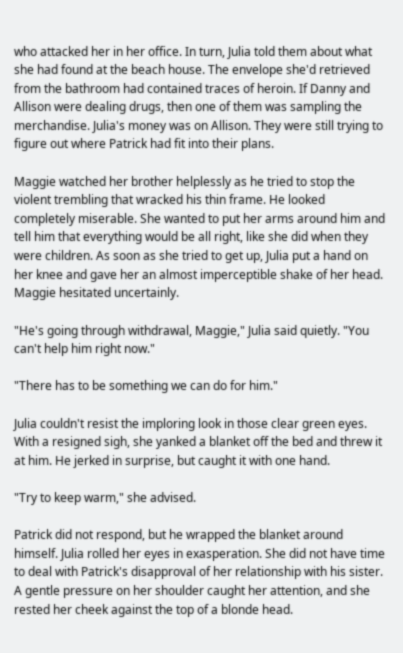who attacked her in her office. In turn, Julia told them about what she had found at the beach house. The envelope she'd retrieved from the bathroom had contained traces of heroin. If Danny and Allison were dealing drugs, then one of them was sampling the merchandise. Julia's money was on Allison. They were still trying to figure out where Patrick had fit into their plans.

Maggie watched her brother helplessly as he tried to stop the violent trembling that wracked his thin frame. He looked completely miserable. She wanted to put her arms around him and tell him that everything would be all right, like she did when they were children. As soon as she tried to get up, Julia put a hand on her knee and gave her an almost imperceptible shake of her head. Maggie hesitated uncertainly.

"He's going through withdrawal, Maggie," Julia said quietly. "You can't help him right now."

"There has to be something we can do for him."

Julia couldn't resist the imploring look in those clear green eyes. With a resigned sigh, she yanked a blanket off the bed and threw it at him. He jerked in surprise, but caught it with one hand.

"Try to keep warm," she advised.

Patrick did not respond, but he wrapped the blanket around himself. Julia rolled her eyes in exasperation. She did not have time to deal with Patrick's disapproval of her relationship with his sister. A gentle pressure on her shoulder caught her attention, and she rested her cheek against the top of a blonde head.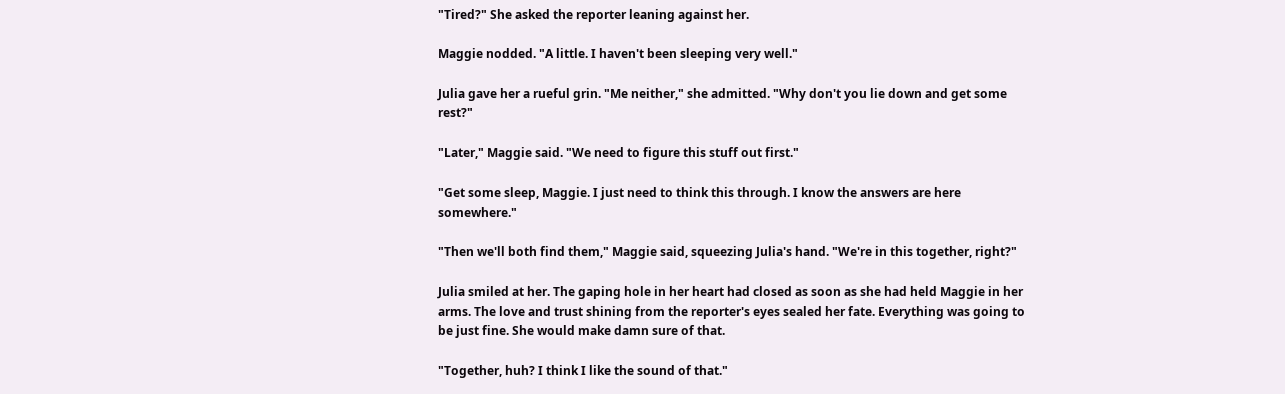"Tired?" She asked the reporter leaning against her.

Maggie nodded. "A little. I haven't been sleeping very well."

Julia gave her a rueful grin. "Me neither," she admitted. "Why don't you lie down and get some rest?"

"Later," Maggie said. "We need to figure this stuff out first."

"Get some sleep, Maggie. I just need to think this through. I know the answers are here somewhere."

"Then we'll both find them," Maggie said, squeezing Julia's hand. "We're in this together, right?"

Julia smiled at her. The gaping hole in her heart had closed as soon as she had held Maggie in her arms. The love and trust shining from the reporter's eyes sealed her fate. Everything was going to be just fine. She would make damn sure of that.

"Together, huh? I think I like the sound of that."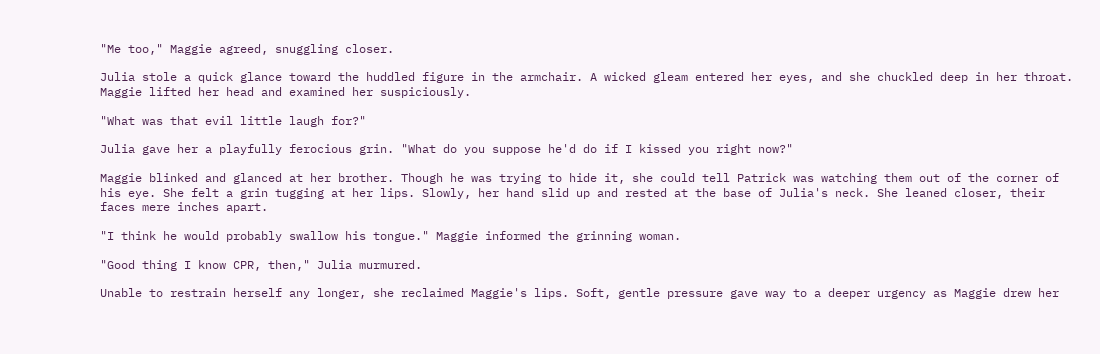"Me too," Maggie agreed, snuggling closer.

Julia stole a quick glance toward the huddled figure in the armchair. A wicked gleam entered her eyes, and she chuckled deep in her throat. Maggie lifted her head and examined her suspiciously.

"What was that evil little laugh for?"

Julia gave her a playfully ferocious grin. "What do you suppose he'd do if I kissed you right now?"

Maggie blinked and glanced at her brother. Though he was trying to hide it, she could tell Patrick was watching them out of the corner of his eye. She felt a grin tugging at her lips. Slowly, her hand slid up and rested at the base of Julia's neck. She leaned closer, their faces mere inches apart.

"I think he would probably swallow his tongue." Maggie informed the grinning woman.

"Good thing I know CPR, then," Julia murmured.

Unable to restrain herself any longer, she reclaimed Maggie's lips. Soft, gentle pressure gave way to a deeper urgency as Maggie drew her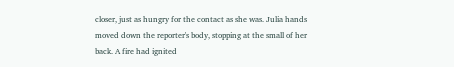closer, just as hungry for the contact as she was. Julia hands moved down the reporter's body, stopping at the small of her back. A fire had ignited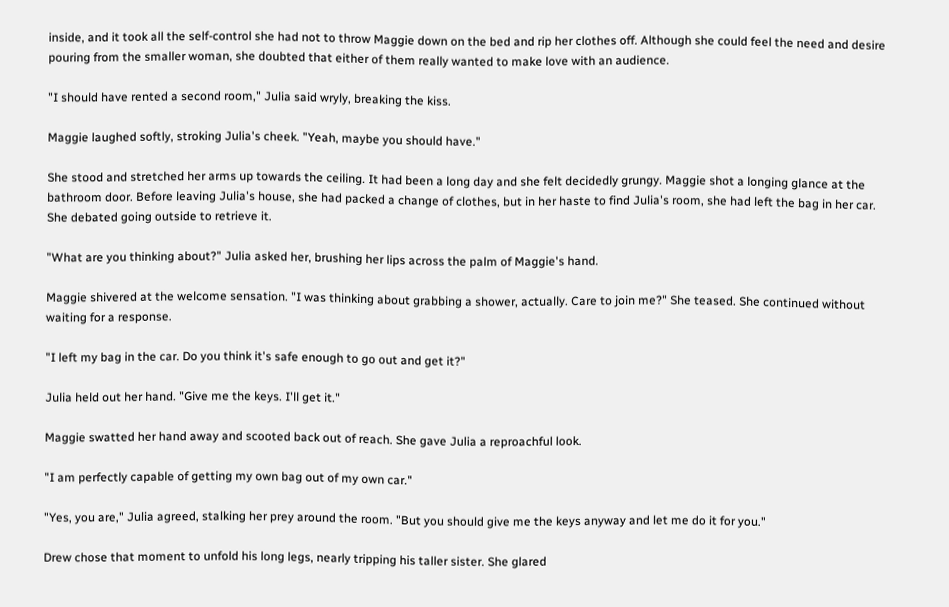inside, and it took all the self-control she had not to throw Maggie down on the bed and rip her clothes off. Although she could feel the need and desire pouring from the smaller woman, she doubted that either of them really wanted to make love with an audience.

"I should have rented a second room," Julia said wryly, breaking the kiss.

Maggie laughed softly, stroking Julia's cheek. "Yeah, maybe you should have."

She stood and stretched her arms up towards the ceiling. It had been a long day and she felt decidedly grungy. Maggie shot a longing glance at the bathroom door. Before leaving Julia's house, she had packed a change of clothes, but in her haste to find Julia's room, she had left the bag in her car. She debated going outside to retrieve it.

"What are you thinking about?" Julia asked her, brushing her lips across the palm of Maggie's hand.

Maggie shivered at the welcome sensation. "I was thinking about grabbing a shower, actually. Care to join me?" She teased. She continued without waiting for a response.

"I left my bag in the car. Do you think it's safe enough to go out and get it?"

Julia held out her hand. "Give me the keys. I'll get it."

Maggie swatted her hand away and scooted back out of reach. She gave Julia a reproachful look.

"I am perfectly capable of getting my own bag out of my own car."

"Yes, you are," Julia agreed, stalking her prey around the room. "But you should give me the keys anyway and let me do it for you."

Drew chose that moment to unfold his long legs, nearly tripping his taller sister. She glared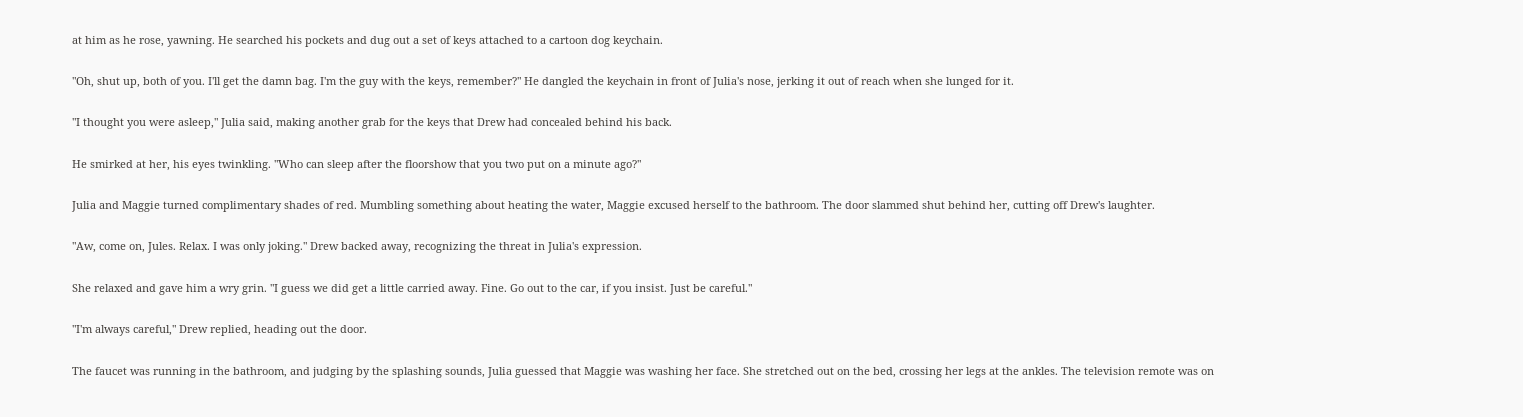at him as he rose, yawning. He searched his pockets and dug out a set of keys attached to a cartoon dog keychain.

"Oh, shut up, both of you. I'll get the damn bag. I'm the guy with the keys, remember?" He dangled the keychain in front of Julia's nose, jerking it out of reach when she lunged for it.

"I thought you were asleep," Julia said, making another grab for the keys that Drew had concealed behind his back.

He smirked at her, his eyes twinkling. "Who can sleep after the floorshow that you two put on a minute ago?"

Julia and Maggie turned complimentary shades of red. Mumbling something about heating the water, Maggie excused herself to the bathroom. The door slammed shut behind her, cutting off Drew's laughter.

"Aw, come on, Jules. Relax. I was only joking." Drew backed away, recognizing the threat in Julia's expression.

She relaxed and gave him a wry grin. "I guess we did get a little carried away. Fine. Go out to the car, if you insist. Just be careful."

"I'm always careful," Drew replied, heading out the door.

The faucet was running in the bathroom, and judging by the splashing sounds, Julia guessed that Maggie was washing her face. She stretched out on the bed, crossing her legs at the ankles. The television remote was on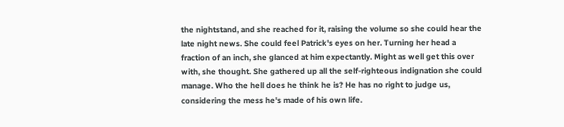the nightstand, and she reached for it, raising the volume so she could hear the late night news. She could feel Patrick's eyes on her. Turning her head a fraction of an inch, she glanced at him expectantly. Might as well get this over with, she thought. She gathered up all the self-righteous indignation she could manage. Who the hell does he think he is? He has no right to judge us, considering the mess he's made of his own life.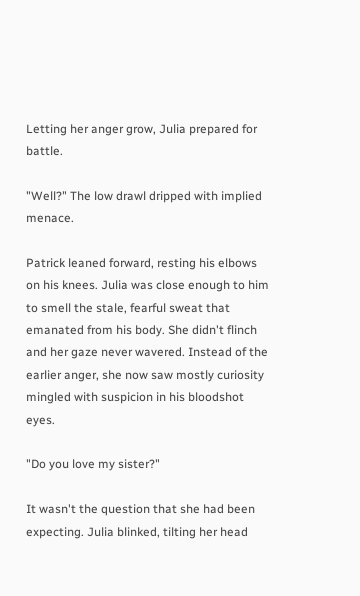Letting her anger grow, Julia prepared for battle.

"Well?" The low drawl dripped with implied menace.

Patrick leaned forward, resting his elbows on his knees. Julia was close enough to him to smell the stale, fearful sweat that emanated from his body. She didn't flinch and her gaze never wavered. Instead of the earlier anger, she now saw mostly curiosity mingled with suspicion in his bloodshot eyes.

"Do you love my sister?"

It wasn't the question that she had been expecting. Julia blinked, tilting her head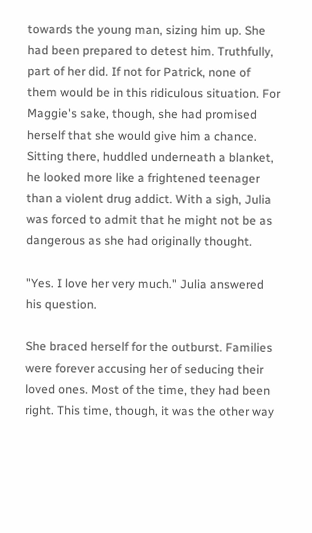towards the young man, sizing him up. She had been prepared to detest him. Truthfully, part of her did. If not for Patrick, none of them would be in this ridiculous situation. For Maggie's sake, though, she had promised herself that she would give him a chance. Sitting there, huddled underneath a blanket, he looked more like a frightened teenager than a violent drug addict. With a sigh, Julia was forced to admit that he might not be as dangerous as she had originally thought.

"Yes. I love her very much." Julia answered his question.

She braced herself for the outburst. Families were forever accusing her of seducing their loved ones. Most of the time, they had been right. This time, though, it was the other way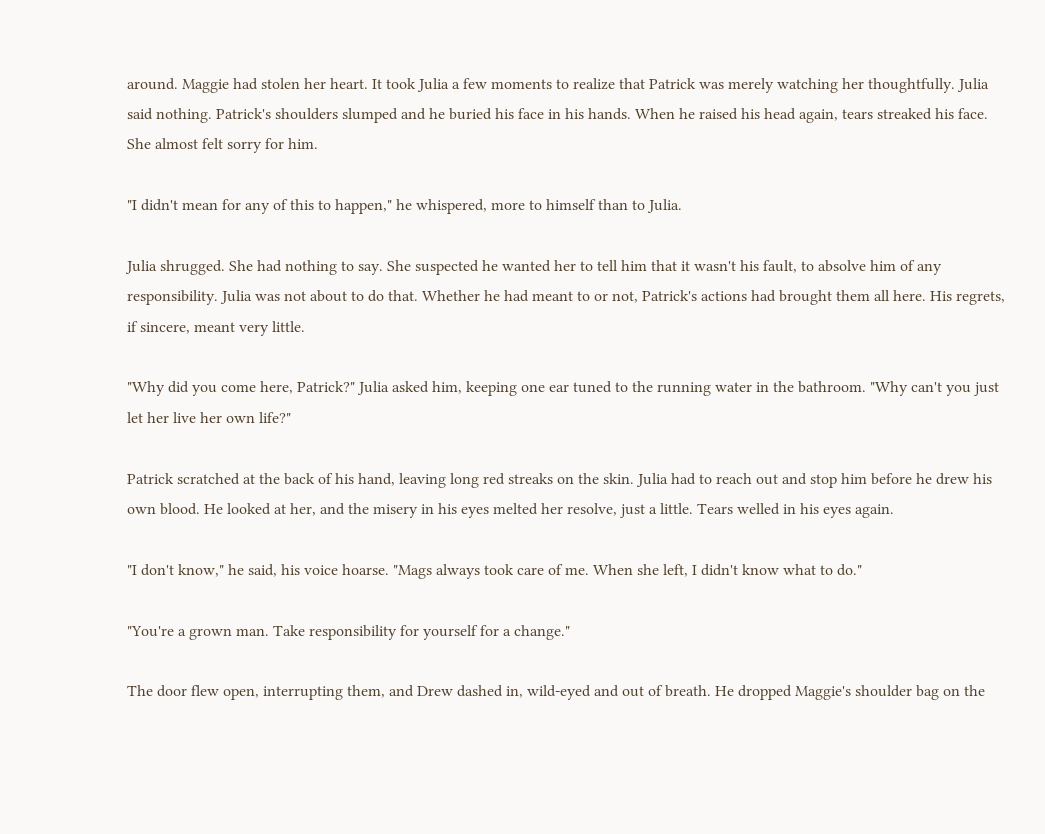around. Maggie had stolen her heart. It took Julia a few moments to realize that Patrick was merely watching her thoughtfully. Julia said nothing. Patrick's shoulders slumped and he buried his face in his hands. When he raised his head again, tears streaked his face. She almost felt sorry for him.

"I didn't mean for any of this to happen," he whispered, more to himself than to Julia.

Julia shrugged. She had nothing to say. She suspected he wanted her to tell him that it wasn't his fault, to absolve him of any responsibility. Julia was not about to do that. Whether he had meant to or not, Patrick's actions had brought them all here. His regrets, if sincere, meant very little.

"Why did you come here, Patrick?" Julia asked him, keeping one ear tuned to the running water in the bathroom. "Why can't you just let her live her own life?"

Patrick scratched at the back of his hand, leaving long red streaks on the skin. Julia had to reach out and stop him before he drew his own blood. He looked at her, and the misery in his eyes melted her resolve, just a little. Tears welled in his eyes again.

"I don't know," he said, his voice hoarse. "Mags always took care of me. When she left, I didn't know what to do."

"You're a grown man. Take responsibility for yourself for a change."

The door flew open, interrupting them, and Drew dashed in, wild-eyed and out of breath. He dropped Maggie's shoulder bag on the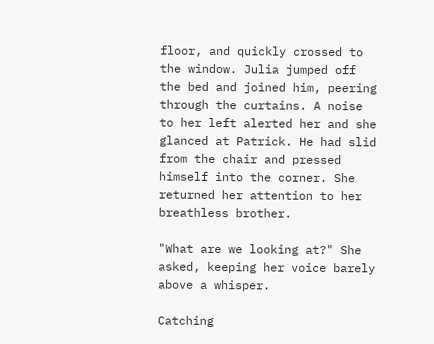floor, and quickly crossed to the window. Julia jumped off the bed and joined him, peering through the curtains. A noise to her left alerted her and she glanced at Patrick. He had slid from the chair and pressed himself into the corner. She returned her attention to her breathless brother.

"What are we looking at?" She asked, keeping her voice barely above a whisper.

Catching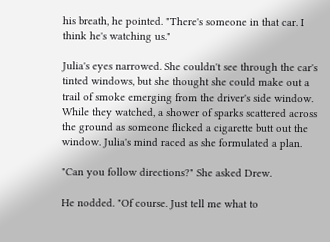his breath, he pointed. "There's someone in that car. I think he's watching us."

Julia's eyes narrowed. She couldn't see through the car's tinted windows, but she thought she could make out a trail of smoke emerging from the driver's side window. While they watched, a shower of sparks scattered across the ground as someone flicked a cigarette butt out the window. Julia's mind raced as she formulated a plan.

"Can you follow directions?" She asked Drew.

He nodded. "Of course. Just tell me what to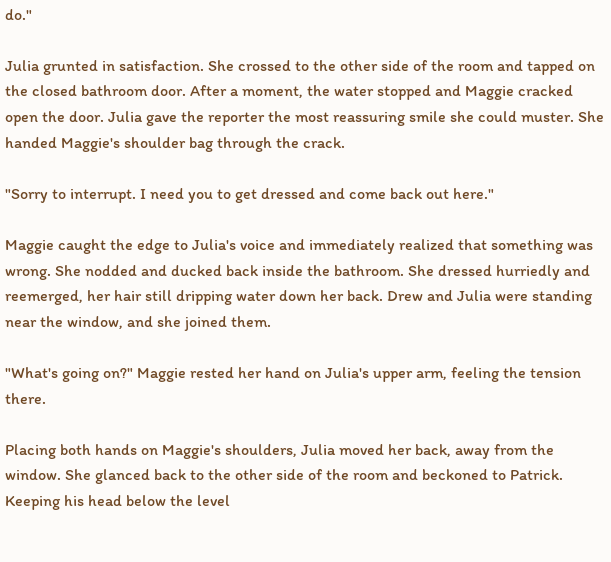do."

Julia grunted in satisfaction. She crossed to the other side of the room and tapped on the closed bathroom door. After a moment, the water stopped and Maggie cracked open the door. Julia gave the reporter the most reassuring smile she could muster. She handed Maggie's shoulder bag through the crack.

"Sorry to interrupt. I need you to get dressed and come back out here."

Maggie caught the edge to Julia's voice and immediately realized that something was wrong. She nodded and ducked back inside the bathroom. She dressed hurriedly and reemerged, her hair still dripping water down her back. Drew and Julia were standing near the window, and she joined them.

"What's going on?" Maggie rested her hand on Julia's upper arm, feeling the tension there.

Placing both hands on Maggie's shoulders, Julia moved her back, away from the window. She glanced back to the other side of the room and beckoned to Patrick. Keeping his head below the level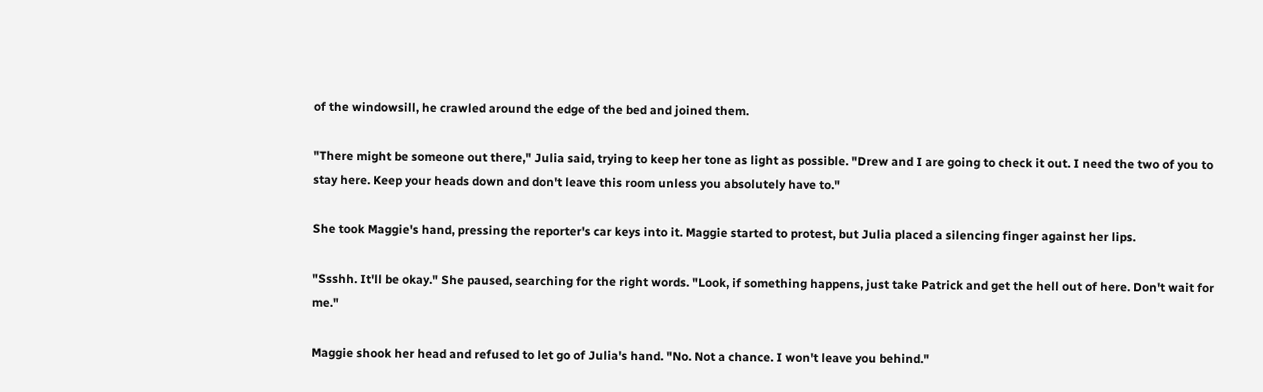of the windowsill, he crawled around the edge of the bed and joined them.

"There might be someone out there," Julia said, trying to keep her tone as light as possible. "Drew and I are going to check it out. I need the two of you to stay here. Keep your heads down and don't leave this room unless you absolutely have to."

She took Maggie's hand, pressing the reporter's car keys into it. Maggie started to protest, but Julia placed a silencing finger against her lips.

"Ssshh. It'll be okay." She paused, searching for the right words. "Look, if something happens, just take Patrick and get the hell out of here. Don't wait for me."

Maggie shook her head and refused to let go of Julia's hand. "No. Not a chance. I won't leave you behind."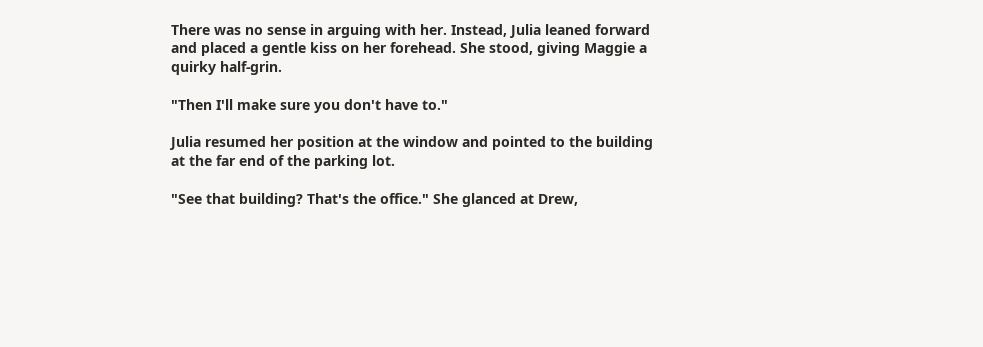There was no sense in arguing with her. Instead, Julia leaned forward and placed a gentle kiss on her forehead. She stood, giving Maggie a quirky half-grin.

"Then I'll make sure you don't have to."

Julia resumed her position at the window and pointed to the building at the far end of the parking lot.

"See that building? That's the office." She glanced at Drew,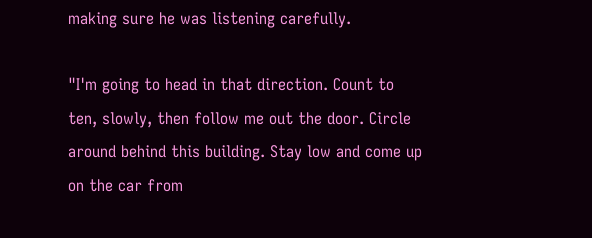making sure he was listening carefully.

"I'm going to head in that direction. Count to ten, slowly, then follow me out the door. Circle around behind this building. Stay low and come up on the car from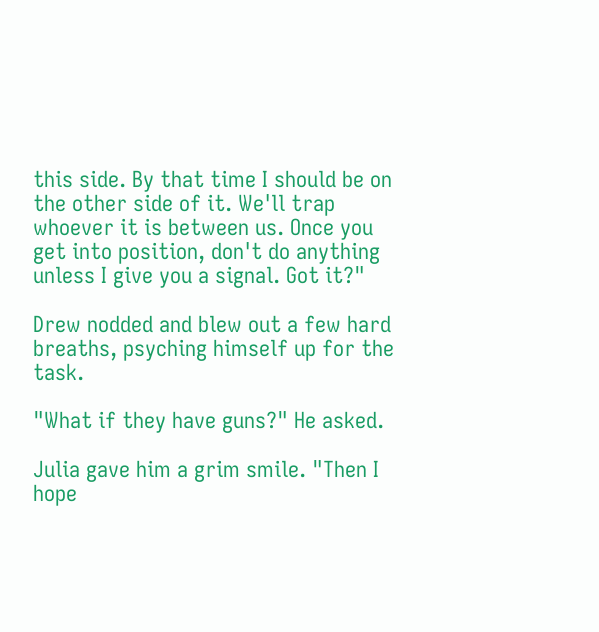this side. By that time I should be on the other side of it. We'll trap whoever it is between us. Once you get into position, don't do anything unless I give you a signal. Got it?"

Drew nodded and blew out a few hard breaths, psyching himself up for the task.

"What if they have guns?" He asked.

Julia gave him a grim smile. "Then I hope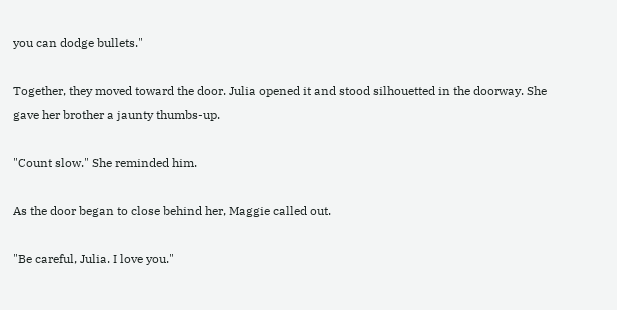you can dodge bullets."

Together, they moved toward the door. Julia opened it and stood silhouetted in the doorway. She gave her brother a jaunty thumbs-up.

"Count slow." She reminded him.

As the door began to close behind her, Maggie called out.

"Be careful, Julia. I love you."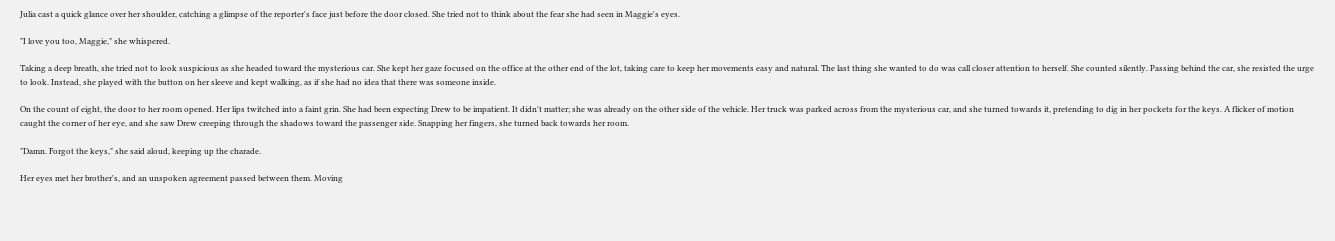Julia cast a quick glance over her shoulder, catching a glimpse of the reporter's face just before the door closed. She tried not to think about the fear she had seen in Maggie's eyes.

"I love you too, Maggie," she whispered.

Taking a deep breath, she tried not to look suspicious as she headed toward the mysterious car. She kept her gaze focused on the office at the other end of the lot, taking care to keep her movements easy and natural. The last thing she wanted to do was call closer attention to herself. She counted silently. Passing behind the car, she resisted the urge to look. Instead, she played with the button on her sleeve and kept walking, as if she had no idea that there was someone inside.

On the count of eight, the door to her room opened. Her lips twitched into a faint grin. She had been expecting Drew to be impatient. It didn't matter; she was already on the other side of the vehicle. Her truck was parked across from the mysterious car, and she turned towards it, pretending to dig in her pockets for the keys. A flicker of motion caught the corner of her eye, and she saw Drew creeping through the shadows toward the passenger side. Snapping her fingers, she turned back towards her room.

"Damn. Forgot the keys," she said aloud, keeping up the charade.

Her eyes met her brother's, and an unspoken agreement passed between them. Moving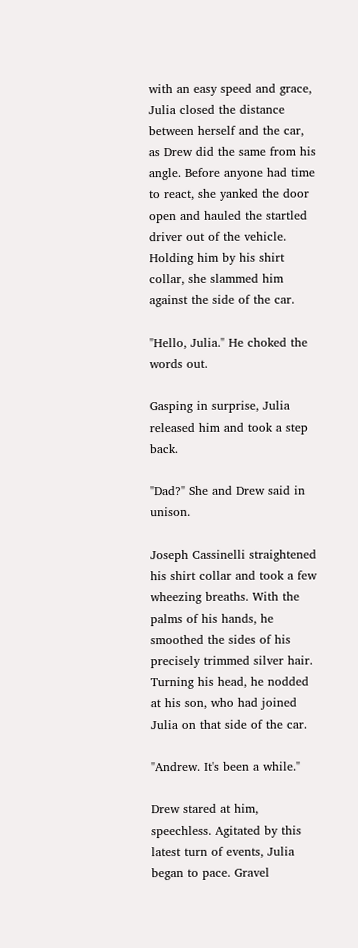with an easy speed and grace, Julia closed the distance between herself and the car, as Drew did the same from his angle. Before anyone had time to react, she yanked the door open and hauled the startled driver out of the vehicle. Holding him by his shirt collar, she slammed him against the side of the car.

"Hello, Julia." He choked the words out.

Gasping in surprise, Julia released him and took a step back.

"Dad?" She and Drew said in unison.

Joseph Cassinelli straightened his shirt collar and took a few wheezing breaths. With the palms of his hands, he smoothed the sides of his precisely trimmed silver hair. Turning his head, he nodded at his son, who had joined Julia on that side of the car.

"Andrew. It's been a while."

Drew stared at him, speechless. Agitated by this latest turn of events, Julia began to pace. Gravel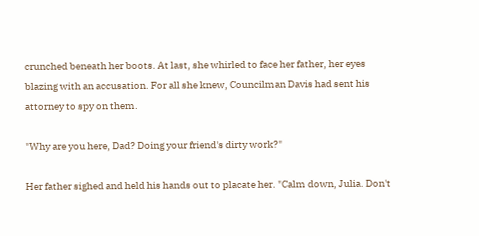crunched beneath her boots. At last, she whirled to face her father, her eyes blazing with an accusation. For all she knew, Councilman Davis had sent his attorney to spy on them.

"Why are you here, Dad? Doing your friend's dirty work?"

Her father sighed and held his hands out to placate her. "Calm down, Julia. Don't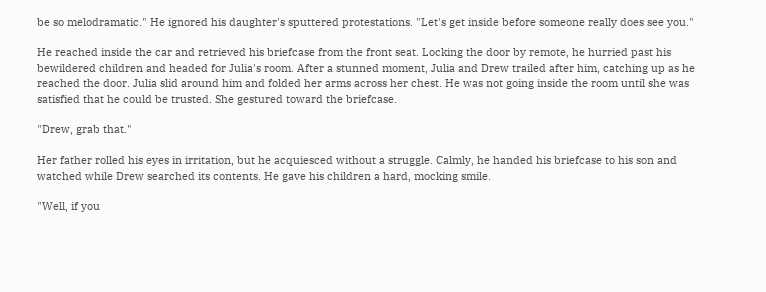be so melodramatic." He ignored his daughter's sputtered protestations. "Let's get inside before someone really does see you."

He reached inside the car and retrieved his briefcase from the front seat. Locking the door by remote, he hurried past his bewildered children and headed for Julia's room. After a stunned moment, Julia and Drew trailed after him, catching up as he reached the door. Julia slid around him and folded her arms across her chest. He was not going inside the room until she was satisfied that he could be trusted. She gestured toward the briefcase.

"Drew, grab that."

Her father rolled his eyes in irritation, but he acquiesced without a struggle. Calmly, he handed his briefcase to his son and watched while Drew searched its contents. He gave his children a hard, mocking smile.

"Well, if you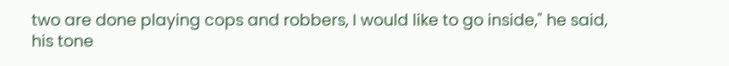two are done playing cops and robbers, I would like to go inside," he said, his tone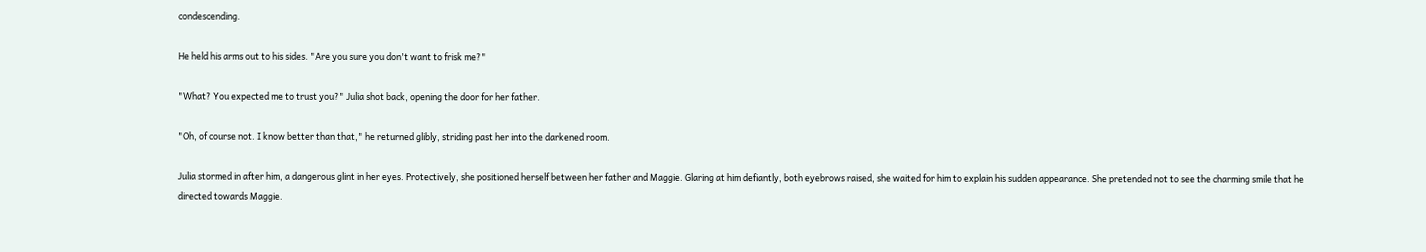condescending.

He held his arms out to his sides. "Are you sure you don't want to frisk me?"

"What? You expected me to trust you?" Julia shot back, opening the door for her father.

"Oh, of course not. I know better than that," he returned glibly, striding past her into the darkened room.

Julia stormed in after him, a dangerous glint in her eyes. Protectively, she positioned herself between her father and Maggie. Glaring at him defiantly, both eyebrows raised, she waited for him to explain his sudden appearance. She pretended not to see the charming smile that he directed towards Maggie.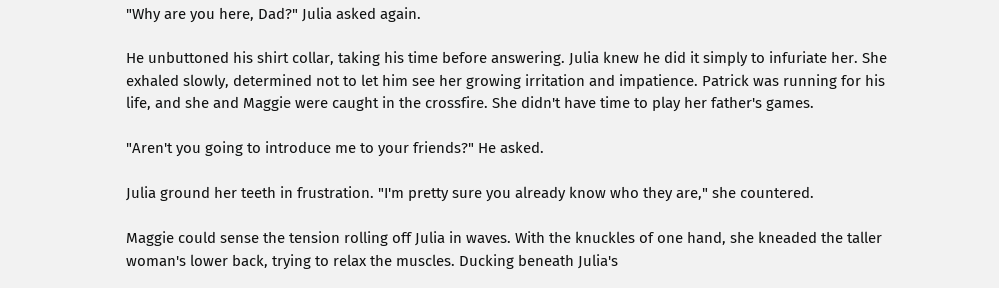"Why are you here, Dad?" Julia asked again.

He unbuttoned his shirt collar, taking his time before answering. Julia knew he did it simply to infuriate her. She exhaled slowly, determined not to let him see her growing irritation and impatience. Patrick was running for his life, and she and Maggie were caught in the crossfire. She didn't have time to play her father's games.

"Aren't you going to introduce me to your friends?" He asked.

Julia ground her teeth in frustration. "I'm pretty sure you already know who they are," she countered.

Maggie could sense the tension rolling off Julia in waves. With the knuckles of one hand, she kneaded the taller woman's lower back, trying to relax the muscles. Ducking beneath Julia's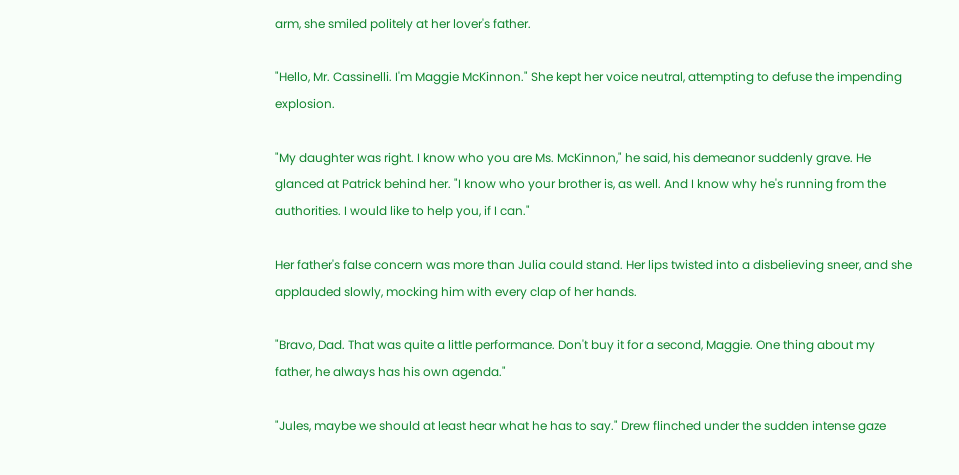arm, she smiled politely at her lover's father.

"Hello, Mr. Cassinelli. I'm Maggie McKinnon." She kept her voice neutral, attempting to defuse the impending explosion.

"My daughter was right. I know who you are Ms. McKinnon," he said, his demeanor suddenly grave. He glanced at Patrick behind her. "I know who your brother is, as well. And I know why he's running from the authorities. I would like to help you, if I can."

Her father's false concern was more than Julia could stand. Her lips twisted into a disbelieving sneer, and she applauded slowly, mocking him with every clap of her hands.

"Bravo, Dad. That was quite a little performance. Don't buy it for a second, Maggie. One thing about my father, he always has his own agenda."

"Jules, maybe we should at least hear what he has to say." Drew flinched under the sudden intense gaze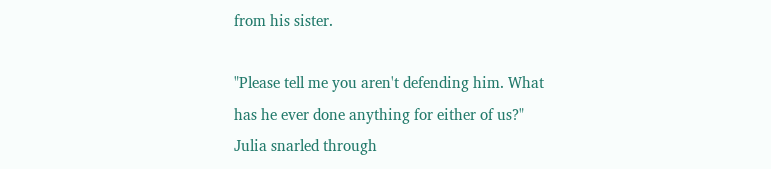from his sister.

"Please tell me you aren't defending him. What has he ever done anything for either of us?" Julia snarled through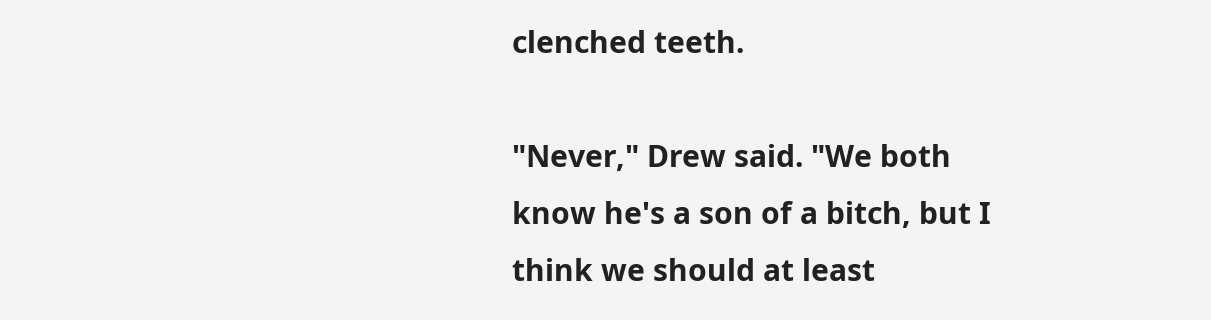clenched teeth.

"Never," Drew said. "We both know he's a son of a bitch, but I think we should at least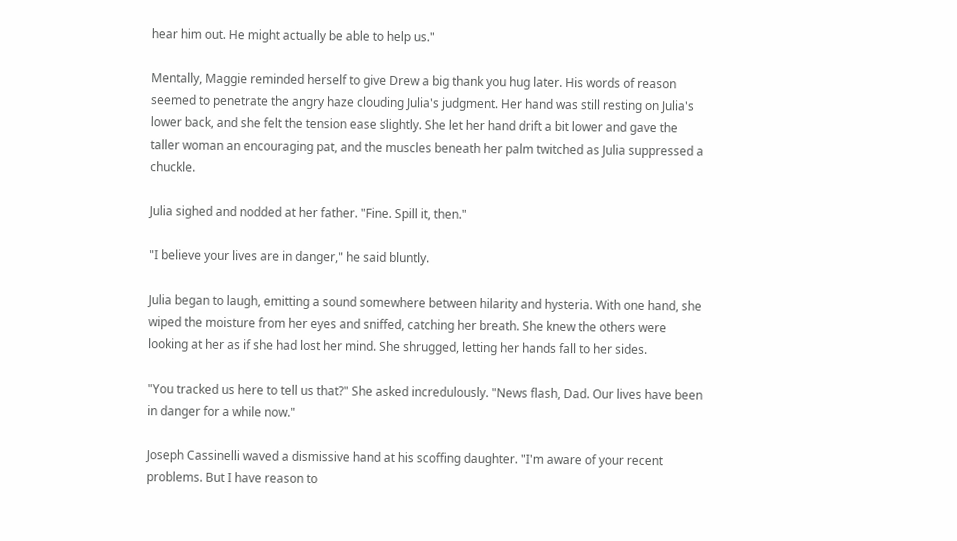hear him out. He might actually be able to help us."

Mentally, Maggie reminded herself to give Drew a big thank you hug later. His words of reason seemed to penetrate the angry haze clouding Julia's judgment. Her hand was still resting on Julia's lower back, and she felt the tension ease slightly. She let her hand drift a bit lower and gave the taller woman an encouraging pat, and the muscles beneath her palm twitched as Julia suppressed a chuckle.

Julia sighed and nodded at her father. "Fine. Spill it, then."

"I believe your lives are in danger," he said bluntly.

Julia began to laugh, emitting a sound somewhere between hilarity and hysteria. With one hand, she wiped the moisture from her eyes and sniffed, catching her breath. She knew the others were looking at her as if she had lost her mind. She shrugged, letting her hands fall to her sides.

"You tracked us here to tell us that?" She asked incredulously. "News flash, Dad. Our lives have been in danger for a while now."

Joseph Cassinelli waved a dismissive hand at his scoffing daughter. "I'm aware of your recent problems. But I have reason to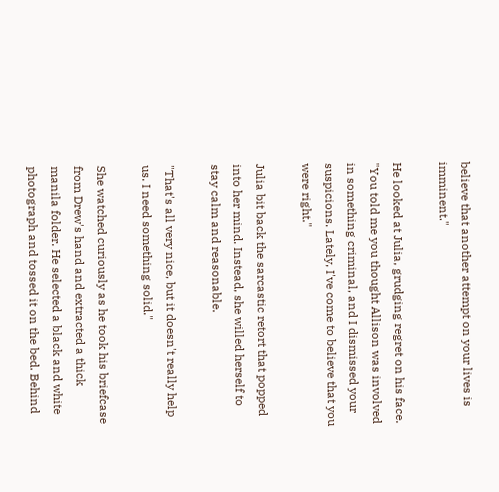believe that another attempt on your lives is imminent."

He looked at Julia, grudging regret on his face. "You told me you thought Allison was involved in something criminal, and I dismissed your suspicions. Lately, I've come to believe that you were right."

Julia bit back the sarcastic retort that popped into her mind. Instead, she willed herself to stay calm and reasonable.

"That's all very nice, but it doesn't really help us. I need something solid."

She watched curiously as he took his briefcase from Drew's hand and extracted a thick manila folder. He selected a black and white photograph and tossed it on the bed. Behind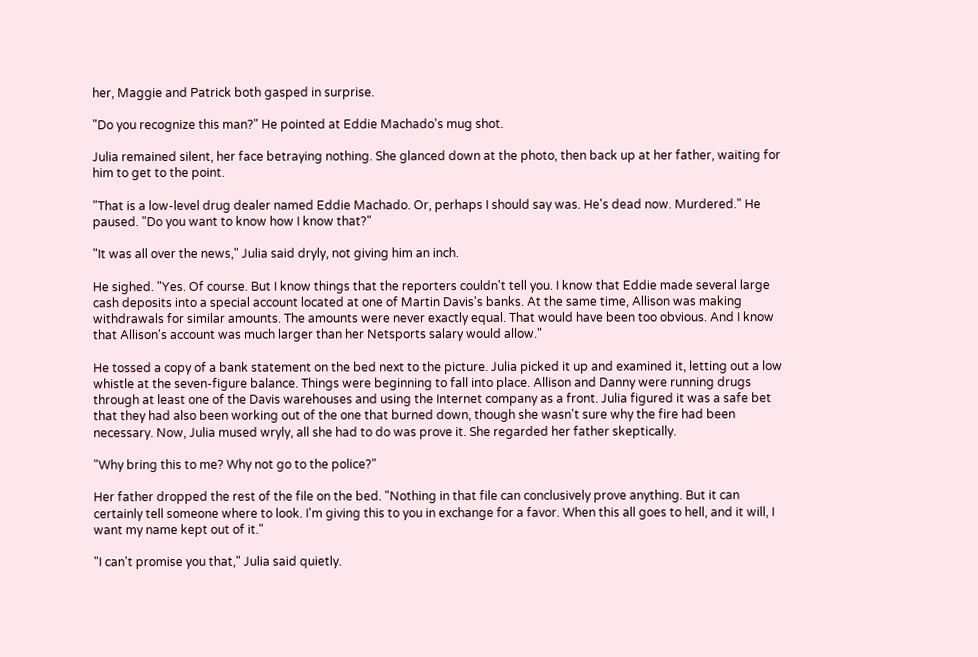her, Maggie and Patrick both gasped in surprise.

"Do you recognize this man?" He pointed at Eddie Machado's mug shot.

Julia remained silent, her face betraying nothing. She glanced down at the photo, then back up at her father, waiting for him to get to the point.

"That is a low-level drug dealer named Eddie Machado. Or, perhaps I should say was. He's dead now. Murdered." He paused. "Do you want to know how I know that?"

"It was all over the news," Julia said dryly, not giving him an inch.

He sighed. "Yes. Of course. But I know things that the reporters couldn't tell you. I know that Eddie made several large cash deposits into a special account located at one of Martin Davis's banks. At the same time, Allison was making withdrawals for similar amounts. The amounts were never exactly equal. That would have been too obvious. And I know that Allison's account was much larger than her Netsports salary would allow."

He tossed a copy of a bank statement on the bed next to the picture. Julia picked it up and examined it, letting out a low whistle at the seven-figure balance. Things were beginning to fall into place. Allison and Danny were running drugs through at least one of the Davis warehouses and using the Internet company as a front. Julia figured it was a safe bet that they had also been working out of the one that burned down, though she wasn't sure why the fire had been necessary. Now, Julia mused wryly, all she had to do was prove it. She regarded her father skeptically.

"Why bring this to me? Why not go to the police?"

Her father dropped the rest of the file on the bed. "Nothing in that file can conclusively prove anything. But it can certainly tell someone where to look. I'm giving this to you in exchange for a favor. When this all goes to hell, and it will, I want my name kept out of it."

"I can't promise you that," Julia said quietly.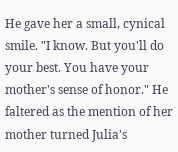He gave her a small, cynical smile. "I know. But you'll do your best. You have your mother's sense of honor." He faltered as the mention of her mother turned Julia's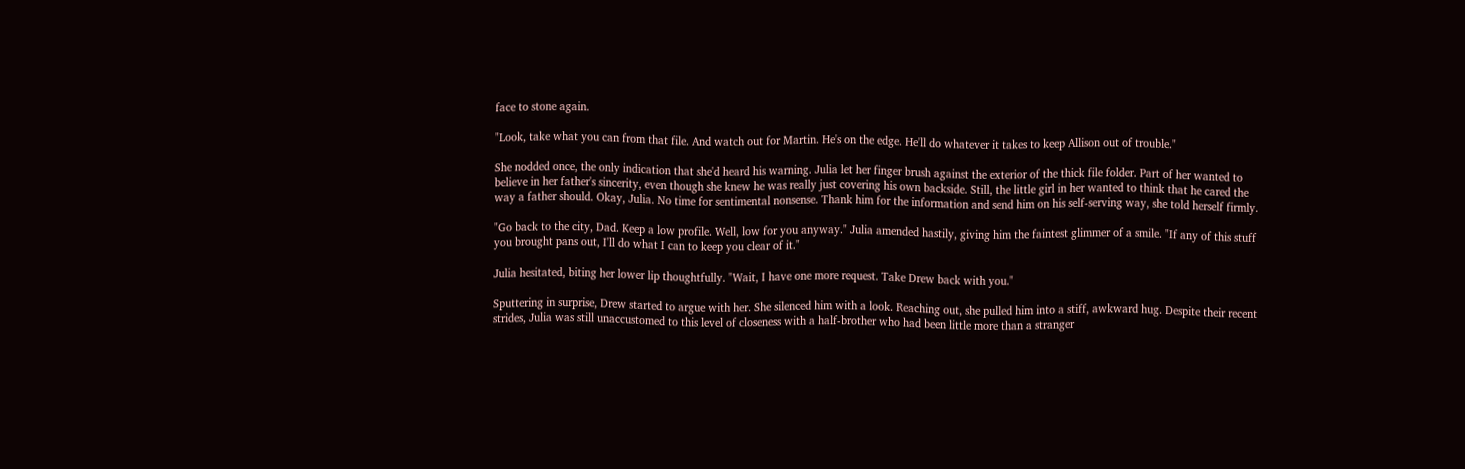face to stone again.

"Look, take what you can from that file. And watch out for Martin. He's on the edge. He'll do whatever it takes to keep Allison out of trouble."

She nodded once, the only indication that she'd heard his warning. Julia let her finger brush against the exterior of the thick file folder. Part of her wanted to believe in her father's sincerity, even though she knew he was really just covering his own backside. Still, the little girl in her wanted to think that he cared the way a father should. Okay, Julia. No time for sentimental nonsense. Thank him for the information and send him on his self-serving way, she told herself firmly.

"Go back to the city, Dad. Keep a low profile. Well, low for you anyway." Julia amended hastily, giving him the faintest glimmer of a smile. "If any of this stuff you brought pans out, I'll do what I can to keep you clear of it."

Julia hesitated, biting her lower lip thoughtfully. "Wait, I have one more request. Take Drew back with you."

Sputtering in surprise, Drew started to argue with her. She silenced him with a look. Reaching out, she pulled him into a stiff, awkward hug. Despite their recent strides, Julia was still unaccustomed to this level of closeness with a half-brother who had been little more than a stranger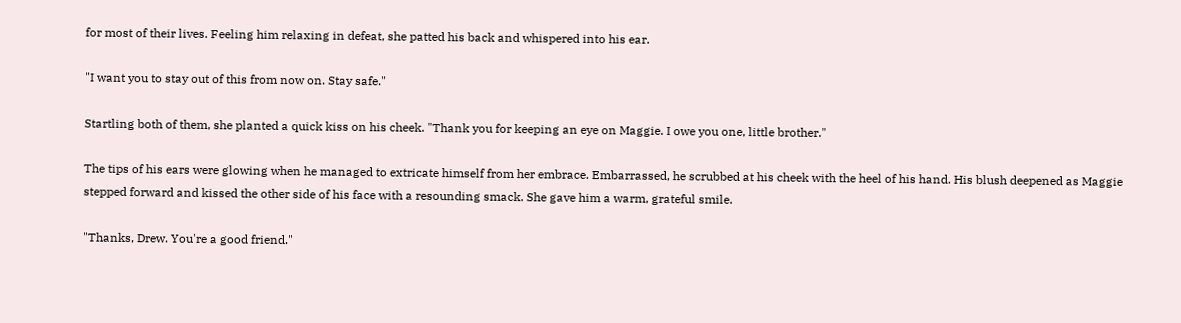for most of their lives. Feeling him relaxing in defeat, she patted his back and whispered into his ear.

"I want you to stay out of this from now on. Stay safe."

Startling both of them, she planted a quick kiss on his cheek. "Thank you for keeping an eye on Maggie. I owe you one, little brother."

The tips of his ears were glowing when he managed to extricate himself from her embrace. Embarrassed, he scrubbed at his cheek with the heel of his hand. His blush deepened as Maggie stepped forward and kissed the other side of his face with a resounding smack. She gave him a warm, grateful smile.

"Thanks, Drew. You're a good friend."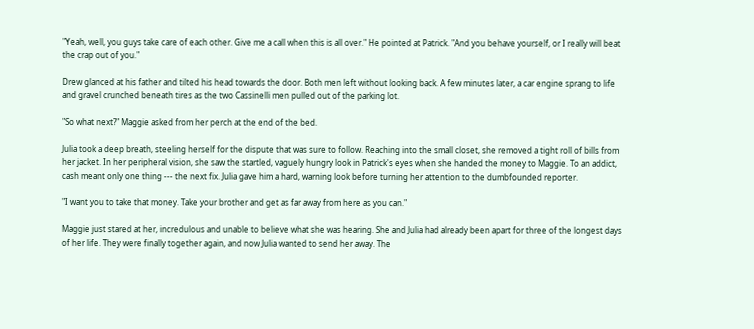"Yeah, well, you guys take care of each other. Give me a call when this is all over." He pointed at Patrick. "And you behave yourself, or I really will beat the crap out of you."

Drew glanced at his father and tilted his head towards the door. Both men left without looking back. A few minutes later, a car engine sprang to life and gravel crunched beneath tires as the two Cassinelli men pulled out of the parking lot.

"So what next?" Maggie asked from her perch at the end of the bed.

Julia took a deep breath, steeling herself for the dispute that was sure to follow. Reaching into the small closet, she removed a tight roll of bills from her jacket. In her peripheral vision, she saw the startled, vaguely hungry look in Patrick's eyes when she handed the money to Maggie. To an addict, cash meant only one thing --- the next fix. Julia gave him a hard, warning look before turning her attention to the dumbfounded reporter.

"I want you to take that money. Take your brother and get as far away from here as you can."

Maggie just stared at her, incredulous and unable to believe what she was hearing. She and Julia had already been apart for three of the longest days of her life. They were finally together again, and now Julia wanted to send her away. The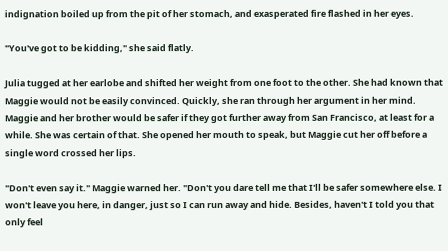indignation boiled up from the pit of her stomach, and exasperated fire flashed in her eyes.

"You've got to be kidding," she said flatly.

Julia tugged at her earlobe and shifted her weight from one foot to the other. She had known that Maggie would not be easily convinced. Quickly, she ran through her argument in her mind. Maggie and her brother would be safer if they got further away from San Francisco, at least for a while. She was certain of that. She opened her mouth to speak, but Maggie cut her off before a single word crossed her lips.

"Don't even say it." Maggie warned her. "Don't you dare tell me that I'll be safer somewhere else. I won't leave you here, in danger, just so I can run away and hide. Besides, haven't I told you that only feel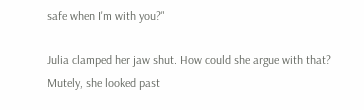safe when I'm with you?"

Julia clamped her jaw shut. How could she argue with that? Mutely, she looked past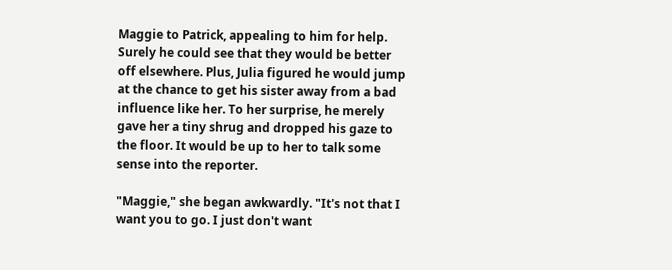Maggie to Patrick, appealing to him for help. Surely he could see that they would be better off elsewhere. Plus, Julia figured he would jump at the chance to get his sister away from a bad influence like her. To her surprise, he merely gave her a tiny shrug and dropped his gaze to the floor. It would be up to her to talk some sense into the reporter.

"Maggie," she began awkwardly. "It's not that I want you to go. I just don't want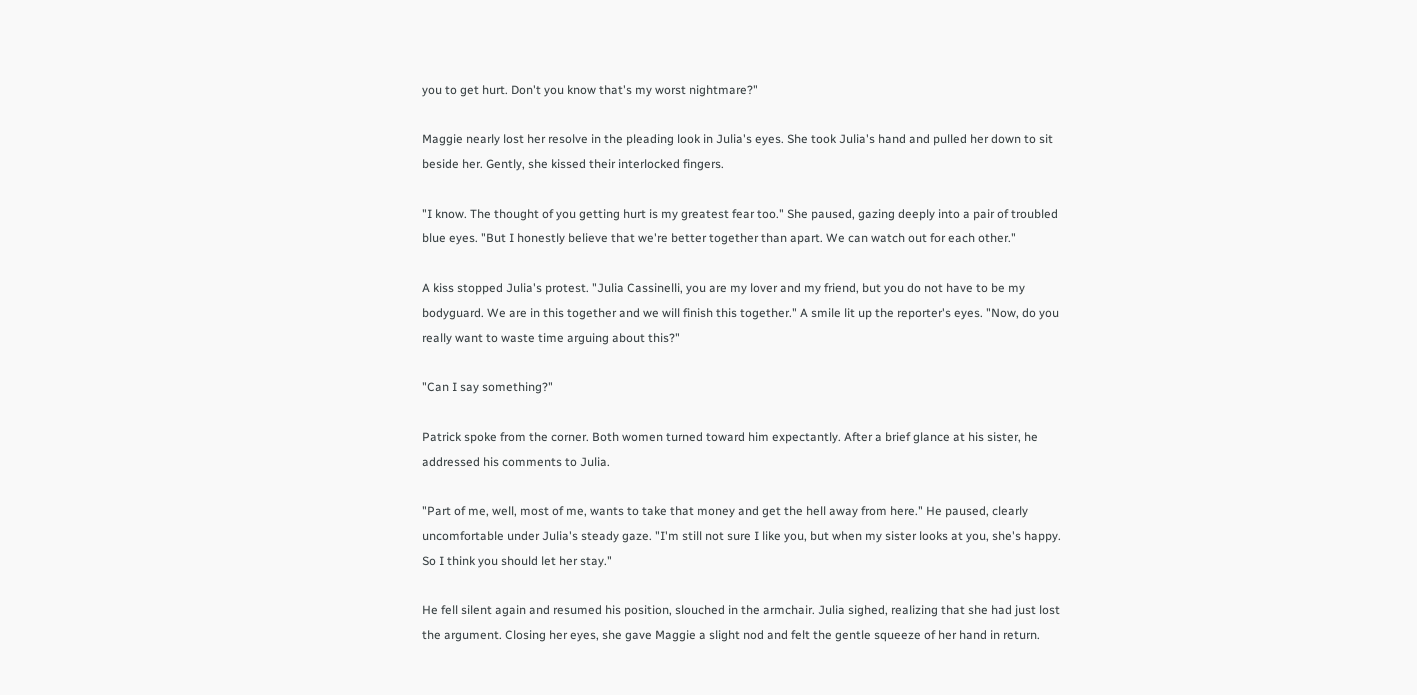you to get hurt. Don't you know that's my worst nightmare?"

Maggie nearly lost her resolve in the pleading look in Julia's eyes. She took Julia's hand and pulled her down to sit beside her. Gently, she kissed their interlocked fingers.

"I know. The thought of you getting hurt is my greatest fear too." She paused, gazing deeply into a pair of troubled blue eyes. "But I honestly believe that we're better together than apart. We can watch out for each other."

A kiss stopped Julia's protest. "Julia Cassinelli, you are my lover and my friend, but you do not have to be my bodyguard. We are in this together and we will finish this together." A smile lit up the reporter's eyes. "Now, do you really want to waste time arguing about this?"

"Can I say something?"

Patrick spoke from the corner. Both women turned toward him expectantly. After a brief glance at his sister, he addressed his comments to Julia.

"Part of me, well, most of me, wants to take that money and get the hell away from here." He paused, clearly uncomfortable under Julia's steady gaze. "I'm still not sure I like you, but when my sister looks at you, she's happy. So I think you should let her stay."

He fell silent again and resumed his position, slouched in the armchair. Julia sighed, realizing that she had just lost the argument. Closing her eyes, she gave Maggie a slight nod and felt the gentle squeeze of her hand in return.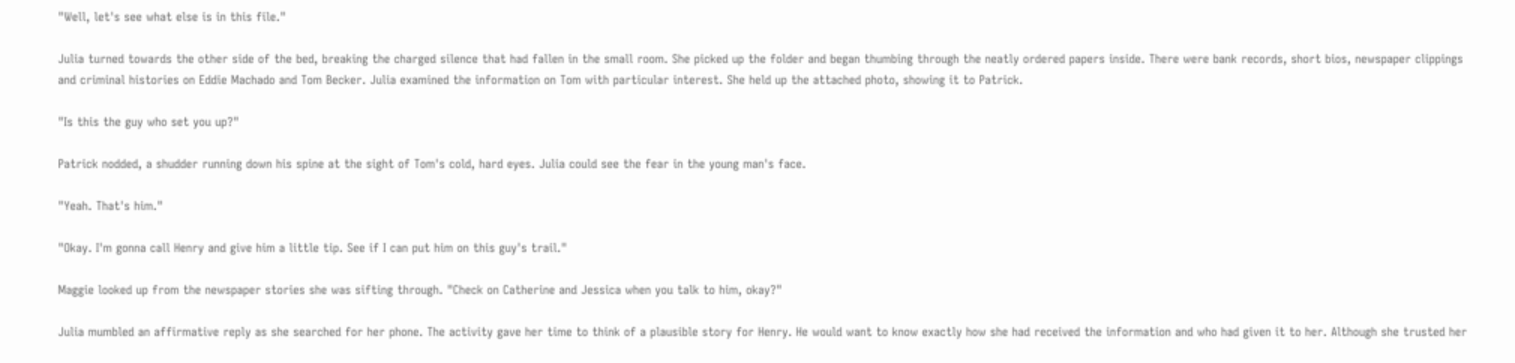"Well, let's see what else is in this file."

Julia turned towards the other side of the bed, breaking the charged silence that had fallen in the small room. She picked up the folder and began thumbing through the neatly ordered papers inside. There were bank records, short bios, newspaper clippings and criminal histories on Eddie Machado and Tom Becker. Julia examined the information on Tom with particular interest. She held up the attached photo, showing it to Patrick.

"Is this the guy who set you up?"

Patrick nodded, a shudder running down his spine at the sight of Tom's cold, hard eyes. Julia could see the fear in the young man's face.

"Yeah. That's him."

"Okay. I'm gonna call Henry and give him a little tip. See if I can put him on this guy's trail."

Maggie looked up from the newspaper stories she was sifting through. "Check on Catherine and Jessica when you talk to him, okay?"

Julia mumbled an affirmative reply as she searched for her phone. The activity gave her time to think of a plausible story for Henry. He would want to know exactly how she had received the information and who had given it to her. Although she trusted her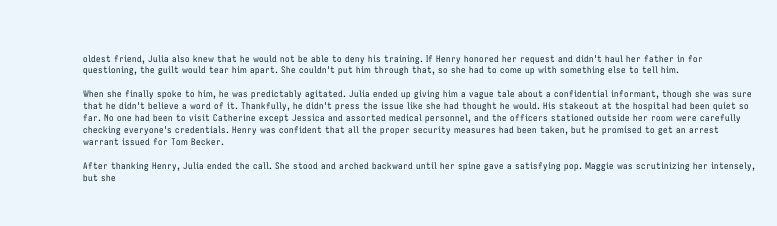oldest friend, Julia also knew that he would not be able to deny his training. If Henry honored her request and didn't haul her father in for questioning, the guilt would tear him apart. She couldn't put him through that, so she had to come up with something else to tell him.

When she finally spoke to him, he was predictably agitated. Julia ended up giving him a vague tale about a confidential informant, though she was sure that he didn't believe a word of it. Thankfully, he didn't press the issue like she had thought he would. His stakeout at the hospital had been quiet so far. No one had been to visit Catherine except Jessica and assorted medical personnel, and the officers stationed outside her room were carefully checking everyone's credentials. Henry was confident that all the proper security measures had been taken, but he promised to get an arrest warrant issued for Tom Becker.

After thanking Henry, Julia ended the call. She stood and arched backward until her spine gave a satisfying pop. Maggie was scrutinizing her intensely, but she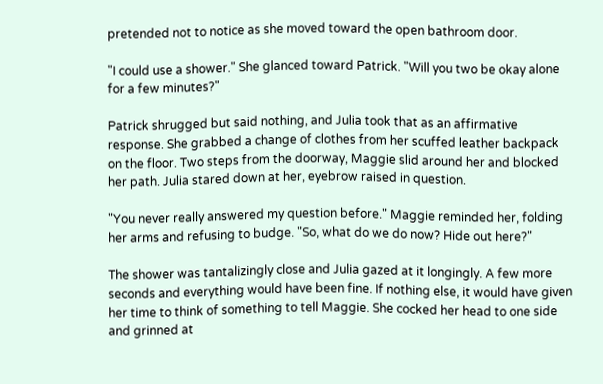pretended not to notice as she moved toward the open bathroom door.

"I could use a shower." She glanced toward Patrick. "Will you two be okay alone for a few minutes?"

Patrick shrugged but said nothing, and Julia took that as an affirmative response. She grabbed a change of clothes from her scuffed leather backpack on the floor. Two steps from the doorway, Maggie slid around her and blocked her path. Julia stared down at her, eyebrow raised in question.

"You never really answered my question before." Maggie reminded her, folding her arms and refusing to budge. "So, what do we do now? Hide out here?"

The shower was tantalizingly close and Julia gazed at it longingly. A few more seconds and everything would have been fine. If nothing else, it would have given her time to think of something to tell Maggie. She cocked her head to one side and grinned at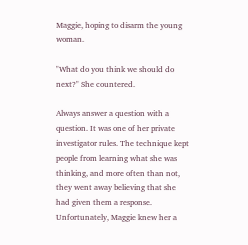Maggie, hoping to disarm the young woman.

"What do you think we should do next?" She countered.

Always answer a question with a question. It was one of her private investigator rules. The technique kept people from learning what she was thinking, and more often than not, they went away believing that she had given them a response. Unfortunately, Maggie knew her a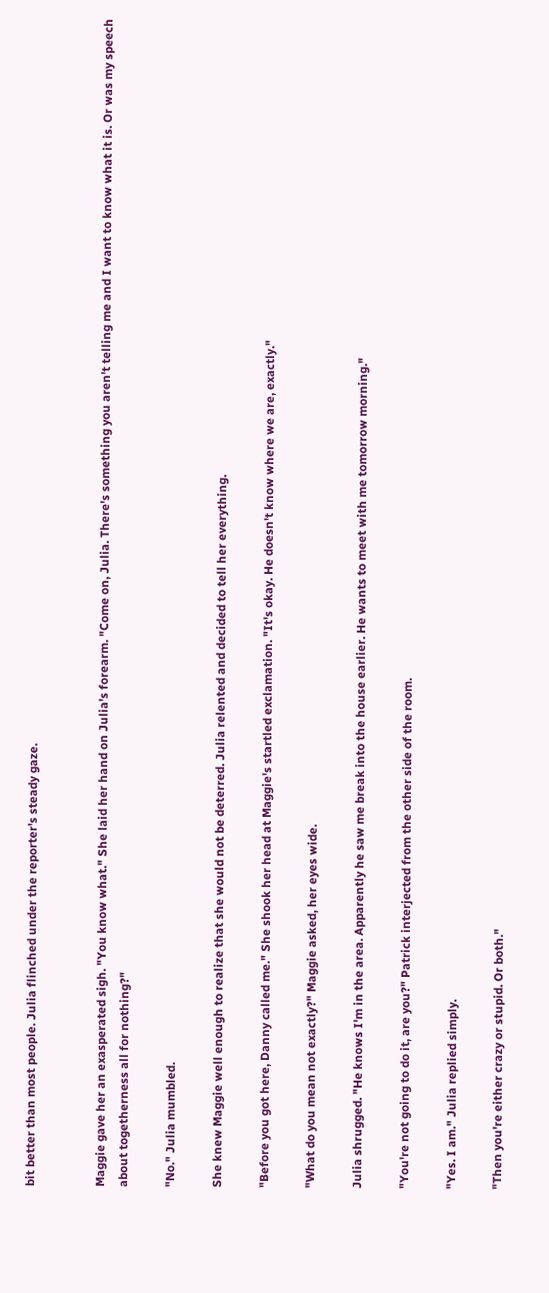bit better than most people. Julia flinched under the reporter's steady gaze.


Maggie gave her an exasperated sigh. "You know what." She laid her hand on Julia's forearm. "Come on, Julia. There's something you aren't telling me and I want to know what it is. Or was my speech about togetherness all for nothing?"

"No." Julia mumbled.

She knew Maggie well enough to realize that she would not be deterred. Julia relented and decided to tell her everything.

"Before you got here, Danny called me." She shook her head at Maggie's startled exclamation. "It's okay. He doesn't know where we are, exactly."

"What do you mean not exactly?" Maggie asked, her eyes wide.

Julia shrugged. "He knows I'm in the area. Apparently he saw me break into the house earlier. He wants to meet with me tomorrow morning."

"You're not going to do it, are you?" Patrick interjected from the other side of the room.

"Yes. I am." Julia replied simply.

"Then you're either crazy or stupid. Or both."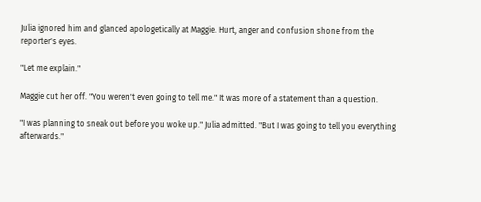Julia ignored him and glanced apologetically at Maggie. Hurt, anger and confusion shone from the reporter's eyes.

"Let me explain."

Maggie cut her off. "You weren't even going to tell me." It was more of a statement than a question.

"I was planning to sneak out before you woke up." Julia admitted. "But I was going to tell you everything afterwards."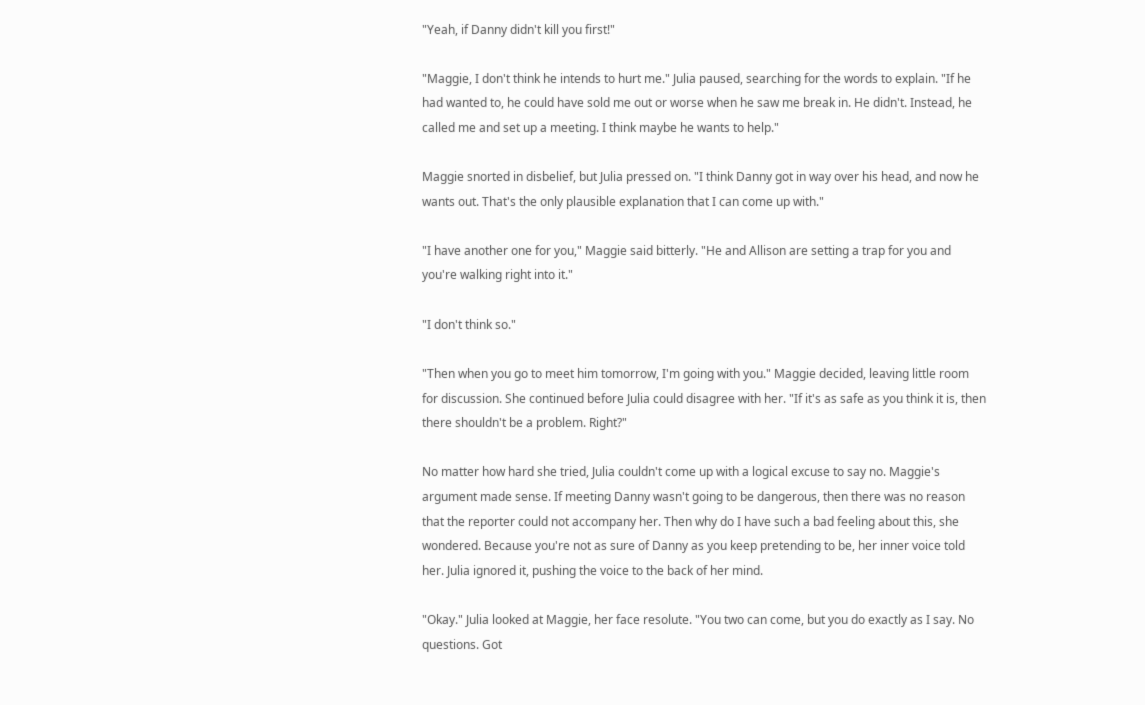"Yeah, if Danny didn't kill you first!"

"Maggie, I don't think he intends to hurt me." Julia paused, searching for the words to explain. "If he had wanted to, he could have sold me out or worse when he saw me break in. He didn't. Instead, he called me and set up a meeting. I think maybe he wants to help."

Maggie snorted in disbelief, but Julia pressed on. "I think Danny got in way over his head, and now he wants out. That's the only plausible explanation that I can come up with."

"I have another one for you," Maggie said bitterly. "He and Allison are setting a trap for you and you're walking right into it."

"I don't think so."

"Then when you go to meet him tomorrow, I'm going with you." Maggie decided, leaving little room for discussion. She continued before Julia could disagree with her. "If it's as safe as you think it is, then there shouldn't be a problem. Right?"

No matter how hard she tried, Julia couldn't come up with a logical excuse to say no. Maggie's argument made sense. If meeting Danny wasn't going to be dangerous, then there was no reason that the reporter could not accompany her. Then why do I have such a bad feeling about this, she wondered. Because you're not as sure of Danny as you keep pretending to be, her inner voice told her. Julia ignored it, pushing the voice to the back of her mind.

"Okay." Julia looked at Maggie, her face resolute. "You two can come, but you do exactly as I say. No questions. Got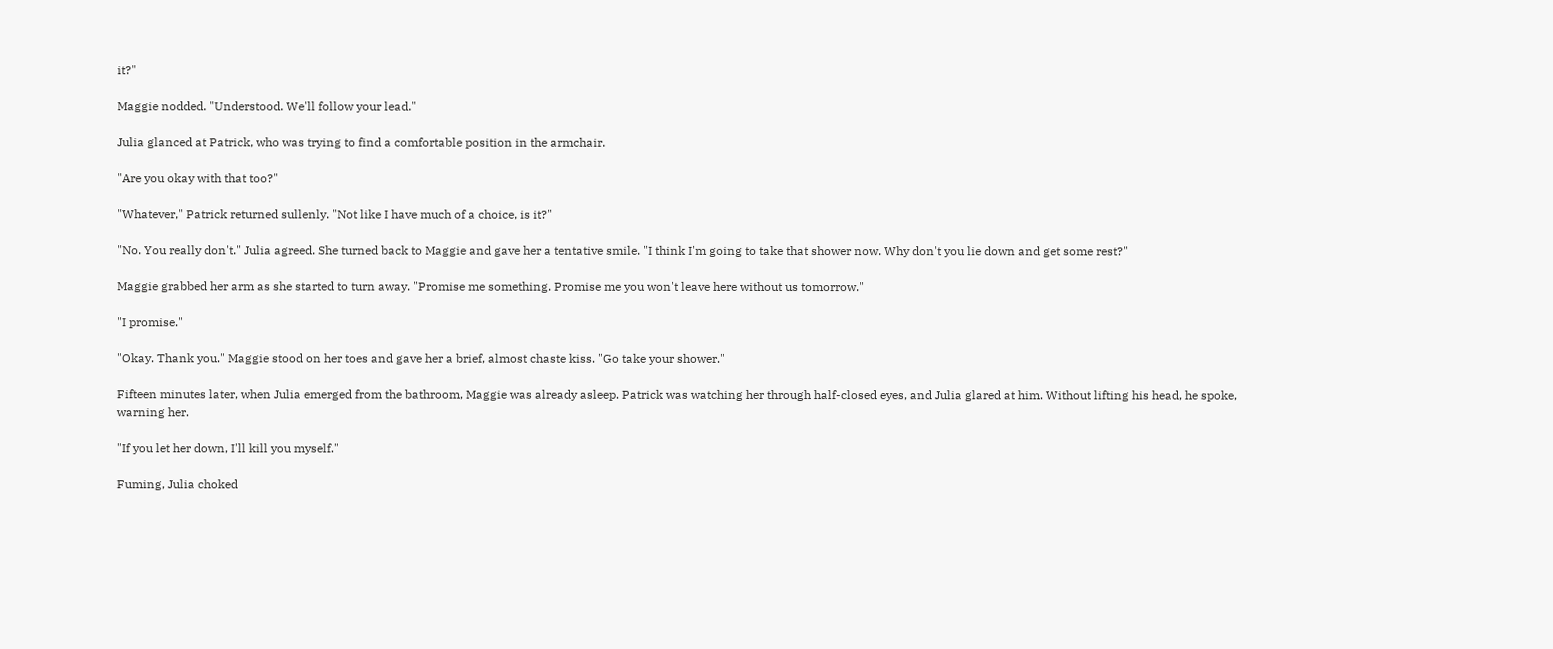it?"

Maggie nodded. "Understood. We'll follow your lead."

Julia glanced at Patrick, who was trying to find a comfortable position in the armchair.

"Are you okay with that too?"

"Whatever," Patrick returned sullenly. "Not like I have much of a choice, is it?"

"No. You really don't." Julia agreed. She turned back to Maggie and gave her a tentative smile. "I think I'm going to take that shower now. Why don't you lie down and get some rest?"

Maggie grabbed her arm as she started to turn away. "Promise me something. Promise me you won't leave here without us tomorrow."

"I promise."

"Okay. Thank you." Maggie stood on her toes and gave her a brief, almost chaste kiss. "Go take your shower."

Fifteen minutes later, when Julia emerged from the bathroom, Maggie was already asleep. Patrick was watching her through half-closed eyes, and Julia glared at him. Without lifting his head, he spoke, warning her.

"If you let her down, I'll kill you myself."

Fuming, Julia choked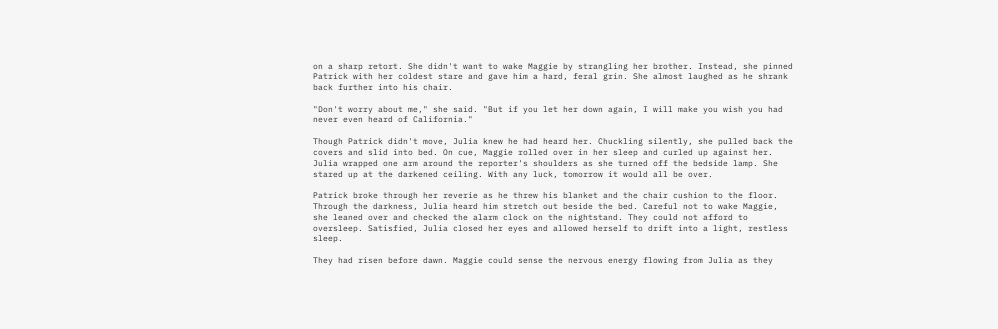on a sharp retort. She didn't want to wake Maggie by strangling her brother. Instead, she pinned Patrick with her coldest stare and gave him a hard, feral grin. She almost laughed as he shrank back further into his chair.

"Don't worry about me," she said. "But if you let her down again, I will make you wish you had never even heard of California."

Though Patrick didn't move, Julia knew he had heard her. Chuckling silently, she pulled back the covers and slid into bed. On cue, Maggie rolled over in her sleep and curled up against her. Julia wrapped one arm around the reporter's shoulders as she turned off the bedside lamp. She stared up at the darkened ceiling. With any luck, tomorrow it would all be over.

Patrick broke through her reverie as he threw his blanket and the chair cushion to the floor. Through the darkness, Julia heard him stretch out beside the bed. Careful not to wake Maggie, she leaned over and checked the alarm clock on the nightstand. They could not afford to oversleep. Satisfied, Julia closed her eyes and allowed herself to drift into a light, restless sleep.

They had risen before dawn. Maggie could sense the nervous energy flowing from Julia as they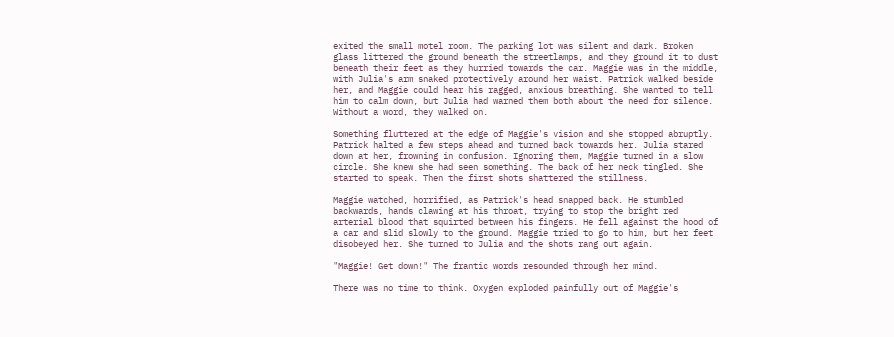exited the small motel room. The parking lot was silent and dark. Broken glass littered the ground beneath the streetlamps, and they ground it to dust beneath their feet as they hurried towards the car. Maggie was in the middle, with Julia's arm snaked protectively around her waist. Patrick walked beside her, and Maggie could hear his ragged, anxious breathing. She wanted to tell him to calm down, but Julia had warned them both about the need for silence. Without a word, they walked on.

Something fluttered at the edge of Maggie's vision and she stopped abruptly. Patrick halted a few steps ahead and turned back towards her. Julia stared down at her, frowning in confusion. Ignoring them, Maggie turned in a slow circle. She knew she had seen something. The back of her neck tingled. She started to speak. Then the first shots shattered the stillness.

Maggie watched, horrified, as Patrick's head snapped back. He stumbled backwards, hands clawing at his throat, trying to stop the bright red arterial blood that squirted between his fingers. He fell against the hood of a car and slid slowly to the ground. Maggie tried to go to him, but her feet disobeyed her. She turned to Julia and the shots rang out again.

"Maggie! Get down!" The frantic words resounded through her mind.

There was no time to think. Oxygen exploded painfully out of Maggie's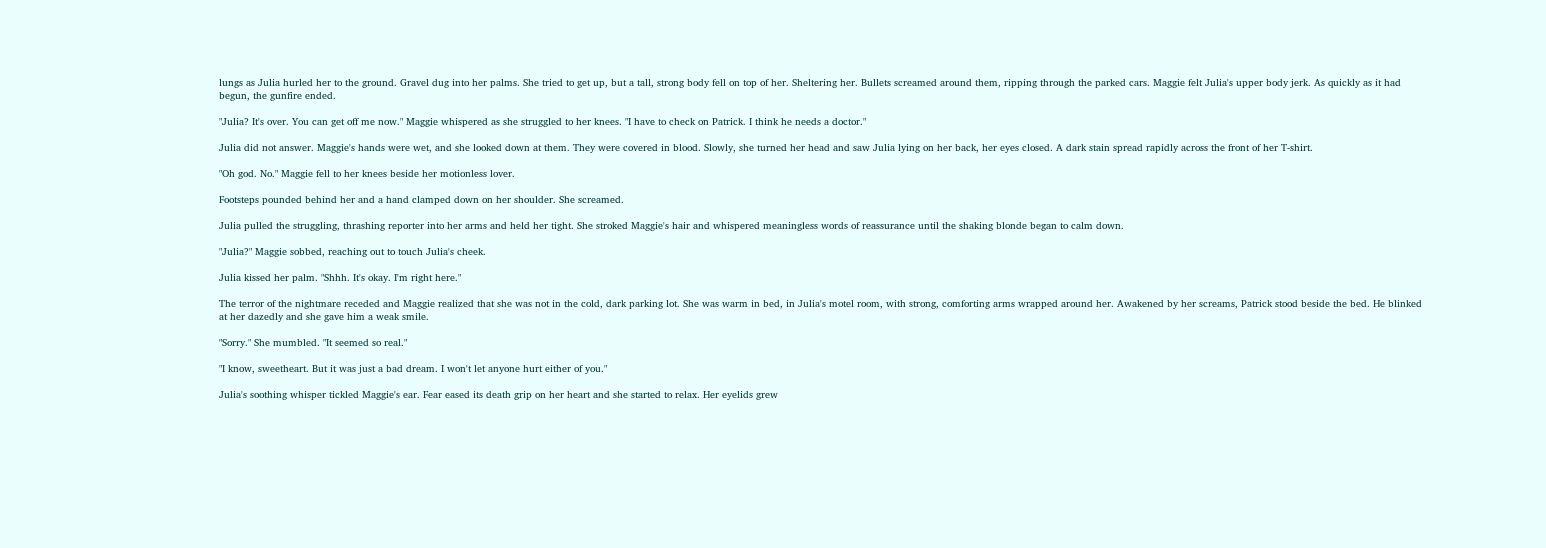lungs as Julia hurled her to the ground. Gravel dug into her palms. She tried to get up, but a tall, strong body fell on top of her. Sheltering her. Bullets screamed around them, ripping through the parked cars. Maggie felt Julia's upper body jerk. As quickly as it had begun, the gunfire ended.

"Julia? It's over. You can get off me now." Maggie whispered as she struggled to her knees. "I have to check on Patrick. I think he needs a doctor."

Julia did not answer. Maggie's hands were wet, and she looked down at them. They were covered in blood. Slowly, she turned her head and saw Julia lying on her back, her eyes closed. A dark stain spread rapidly across the front of her T-shirt.

"Oh god. No." Maggie fell to her knees beside her motionless lover.

Footsteps pounded behind her and a hand clamped down on her shoulder. She screamed.

Julia pulled the struggling, thrashing reporter into her arms and held her tight. She stroked Maggie's hair and whispered meaningless words of reassurance until the shaking blonde began to calm down.

"Julia?" Maggie sobbed, reaching out to touch Julia's cheek.

Julia kissed her palm. "Shhh. It's okay. I'm right here."

The terror of the nightmare receded and Maggie realized that she was not in the cold, dark parking lot. She was warm in bed, in Julia's motel room, with strong, comforting arms wrapped around her. Awakened by her screams, Patrick stood beside the bed. He blinked at her dazedly and she gave him a weak smile.

"Sorry." She mumbled. "It seemed so real."

"I know, sweetheart. But it was just a bad dream. I won't let anyone hurt either of you."

Julia's soothing whisper tickled Maggie's ear. Fear eased its death grip on her heart and she started to relax. Her eyelids grew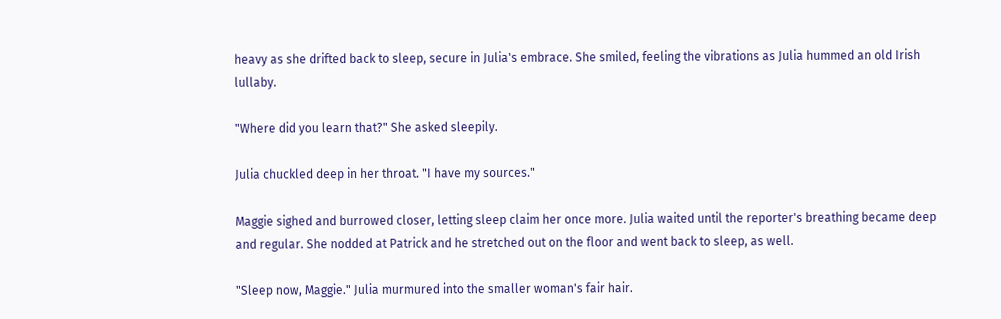heavy as she drifted back to sleep, secure in Julia's embrace. She smiled, feeling the vibrations as Julia hummed an old Irish lullaby.

"Where did you learn that?" She asked sleepily.

Julia chuckled deep in her throat. "I have my sources."

Maggie sighed and burrowed closer, letting sleep claim her once more. Julia waited until the reporter's breathing became deep and regular. She nodded at Patrick and he stretched out on the floor and went back to sleep, as well.

"Sleep now, Maggie." Julia murmured into the smaller woman's fair hair.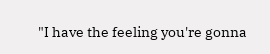"I have the feeling you're gonna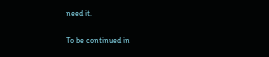need it.

To be continued in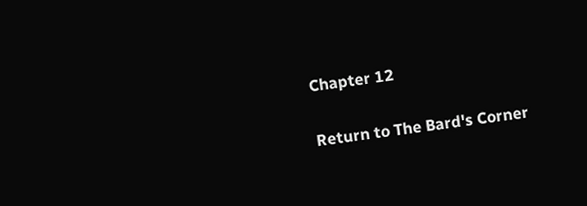Chapter 12

Return to The Bard's Corner